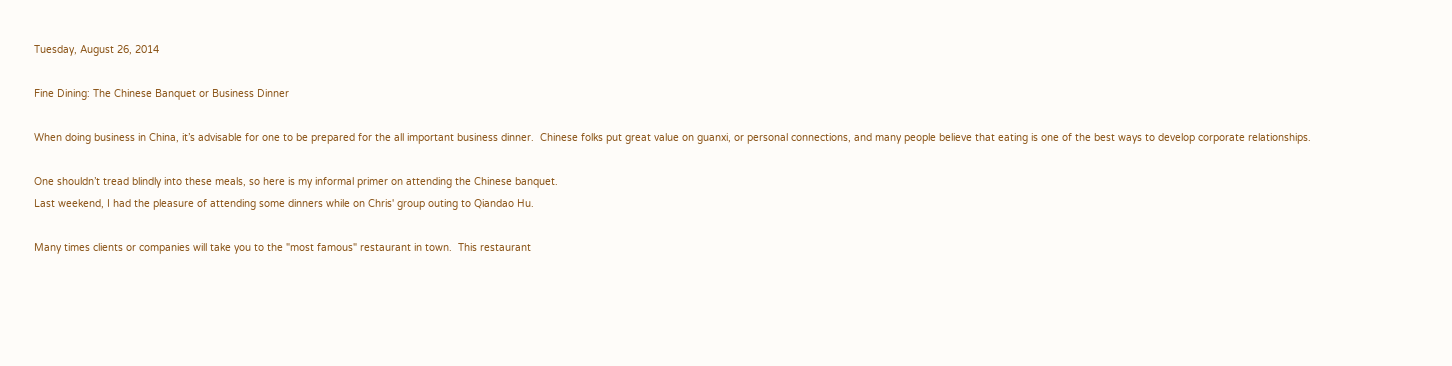Tuesday, August 26, 2014

Fine Dining: The Chinese Banquet or Business Dinner

When doing business in China, it’s advisable for one to be prepared for the all important business dinner.  Chinese folks put great value on guanxi, or personal connections, and many people believe that eating is one of the best ways to develop corporate relationships.

One shouldn’t tread blindly into these meals, so here is my informal primer on attending the Chinese banquet.
Last weekend, I had the pleasure of attending some dinners while on Chris' group outing to Qiandao Hu.

Many times clients or companies will take you to the "most famous" restaurant in town.  This restaurant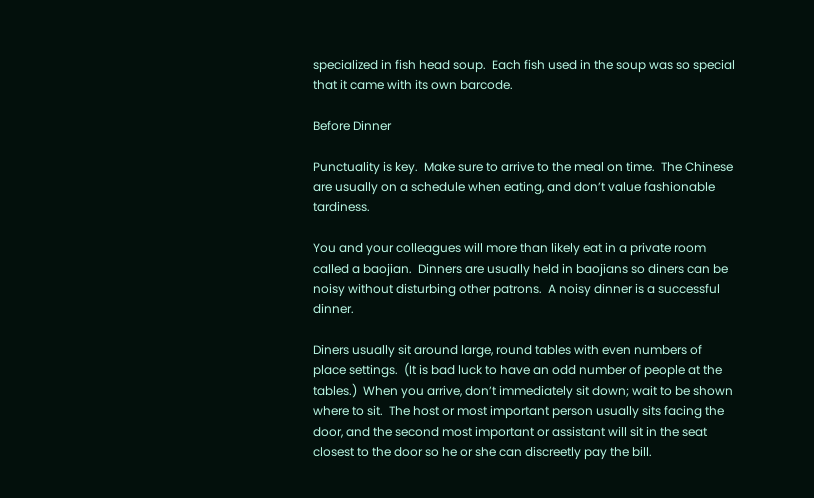specialized in fish head soup.  Each fish used in the soup was so special that it came with its own barcode.

Before Dinner

Punctuality is key.  Make sure to arrive to the meal on time.  The Chinese are usually on a schedule when eating, and don’t value fashionable tardiness.

You and your colleagues will more than likely eat in a private room called a baojian.  Dinners are usually held in baojians so diners can be noisy without disturbing other patrons.  A noisy dinner is a successful dinner.

Diners usually sit around large, round tables with even numbers of place settings.  (It is bad luck to have an odd number of people at the tables.)  When you arrive, don’t immediately sit down; wait to be shown where to sit.  The host or most important person usually sits facing the door, and the second most important or assistant will sit in the seat closest to the door so he or she can discreetly pay the bill.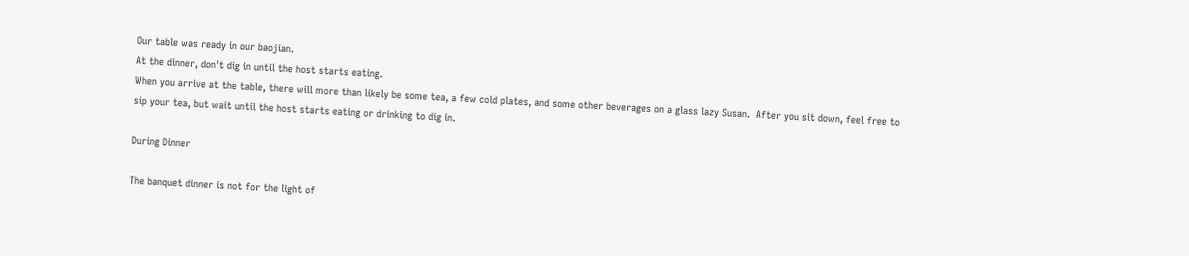Our table was ready in our baojian.
At the dinner, don't dig in until the host starts eating.
When you arrive at the table, there will more than likely be some tea, a few cold plates, and some other beverages on a glass lazy Susan.  After you sit down, feel free to sip your tea, but wait until the host starts eating or drinking to dig in.

During Dinner

The banquet dinner is not for the light of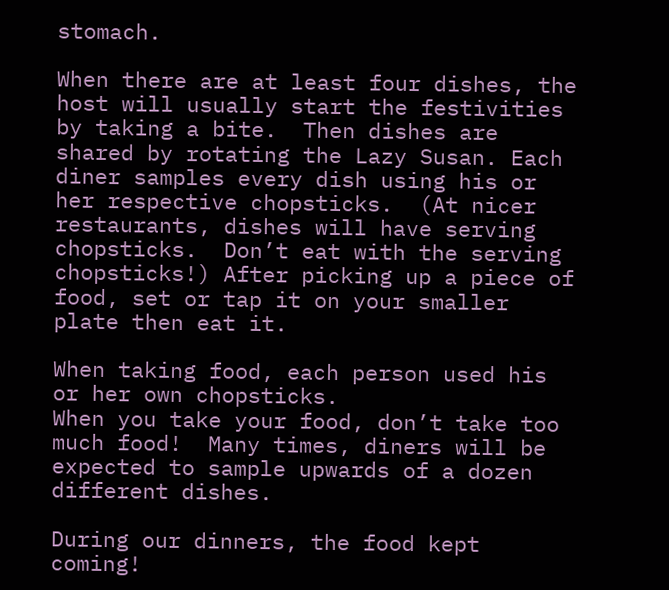stomach.

When there are at least four dishes, the host will usually start the festivities by taking a bite.  Then dishes are shared by rotating the Lazy Susan. Each diner samples every dish using his or her respective chopsticks.  (At nicer restaurants, dishes will have serving chopsticks.  Don’t eat with the serving chopsticks!) After picking up a piece of food, set or tap it on your smaller plate then eat it.

When taking food, each person used his or her own chopsticks.
When you take your food, don’t take too much food!  Many times, diners will be expected to sample upwards of a dozen different dishes.

During our dinners, the food kept coming!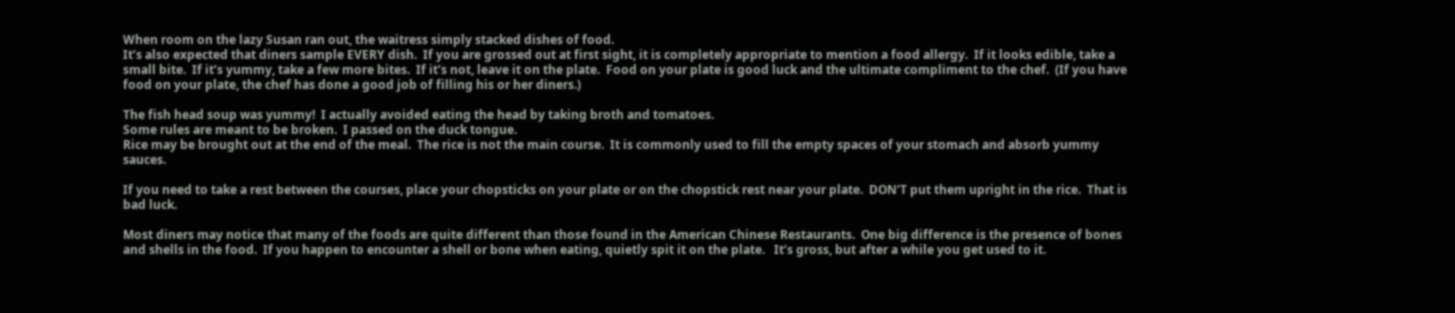When room on the lazy Susan ran out, the waitress simply stacked dishes of food.
It’s also expected that diners sample EVERY dish.  If you are grossed out at first sight, it is completely appropriate to mention a food allergy.  If it looks edible, take a small bite.  If it’s yummy, take a few more bites.  If it’s not, leave it on the plate.  Food on your plate is good luck and the ultimate compliment to the chef.  (If you have food on your plate, the chef has done a good job of filling his or her diners.)

The fish head soup was yummy!  I actually avoided eating the head by taking broth and tomatoes.
Some rules are meant to be broken.  I passed on the duck tongue.
Rice may be brought out at the end of the meal.  The rice is not the main course.  It is commonly used to fill the empty spaces of your stomach and absorb yummy sauces.

If you need to take a rest between the courses, place your chopsticks on your plate or on the chopstick rest near your plate.  DON’T put them upright in the rice.  That is bad luck.

Most diners may notice that many of the foods are quite different than those found in the American Chinese Restaurants.  One big difference is the presence of bones and shells in the food.  If you happen to encounter a shell or bone when eating, quietly spit it on the plate.   It’s gross, but after a while you get used to it.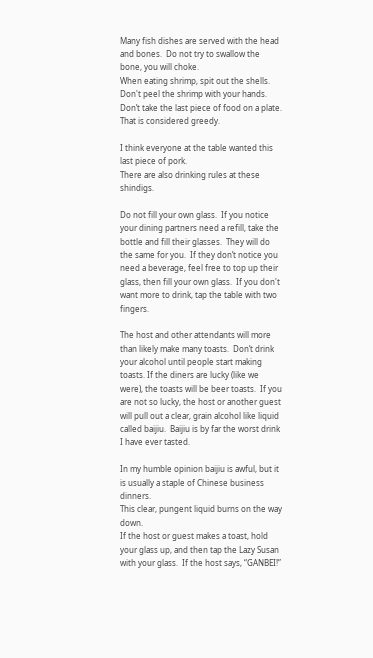Many fish dishes are served with the head and bones.  Do not try to swallow the bone, you will choke.
When eating shrimp, spit out the shells.  Don't peel the shrimp with your hands.
Don’t take the last piece of food on a plate. That is considered greedy.

I think everyone at the table wanted this last piece of pork.
There are also drinking rules at these shindigs.

Do not fill your own glass.  If you notice your dining partners need a refill, take the bottle and fill their glasses.  They will do the same for you.  If they don’t notice you need a beverage, feel free to top up their glass, then fill your own glass.  If you don't want more to drink, tap the table with two fingers.

The host and other attendants will more than likely make many toasts.  Don’t drink your alcohol until people start making toasts. If the diners are lucky (like we were), the toasts will be beer toasts.  If you are not so lucky, the host or another guest will pull out a clear, grain alcohol like liquid called baijiu.  Baijiu is by far the worst drink I have ever tasted.

In my humble opinion baijiu is awful, but it is usually a staple of Chinese business dinners.
This clear, pungent liquid burns on the way down.
If the host or guest makes a toast, hold your glass up, and then tap the Lazy Susan with your glass.  If the host says, “GANBEI!”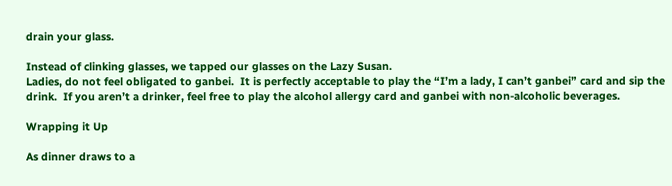drain your glass.

Instead of clinking glasses, we tapped our glasses on the Lazy Susan.
Ladies, do not feel obligated to ganbei.  It is perfectly acceptable to play the “I’m a lady, I can’t ganbei” card and sip the drink.  If you aren’t a drinker, feel free to play the alcohol allergy card and ganbei with non-alcoholic beverages.

Wrapping it Up

As dinner draws to a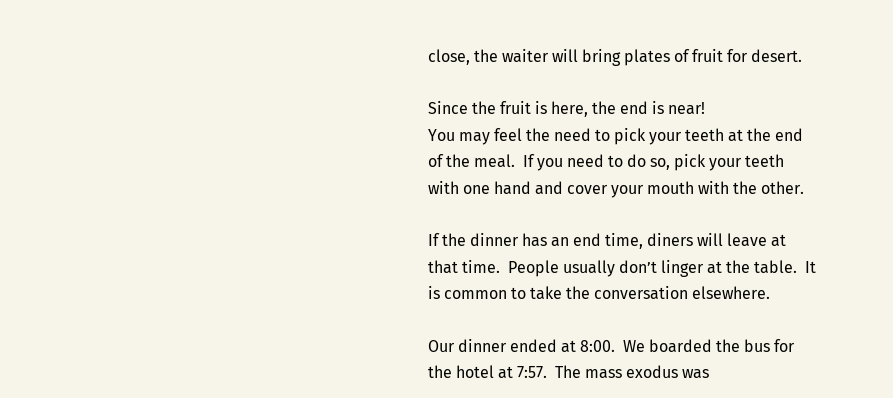close, the waiter will bring plates of fruit for desert.

Since the fruit is here, the end is near!
You may feel the need to pick your teeth at the end of the meal.  If you need to do so, pick your teeth with one hand and cover your mouth with the other.

If the dinner has an end time, diners will leave at that time.  People usually don’t linger at the table.  It is common to take the conversation elsewhere.

Our dinner ended at 8:00.  We boarded the bus for the hotel at 7:57.  The mass exodus was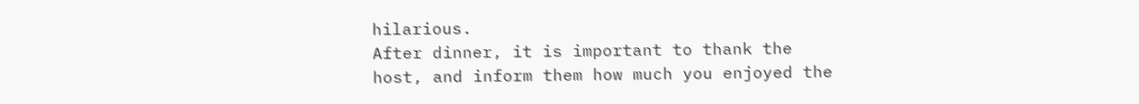hilarious.
After dinner, it is important to thank the host, and inform them how much you enjoyed the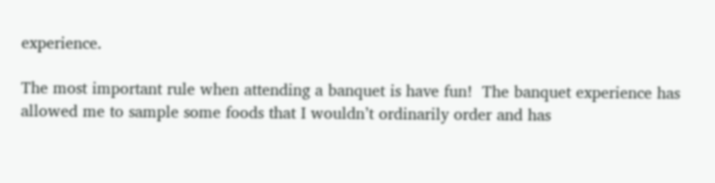experience.

The most important rule when attending a banquet is have fun!  The banquet experience has allowed me to sample some foods that I wouldn’t ordinarily order and has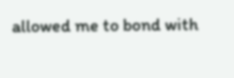allowed me to bond with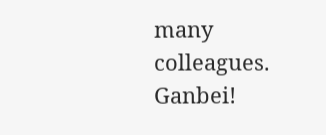many colleagues.  Ganbei!